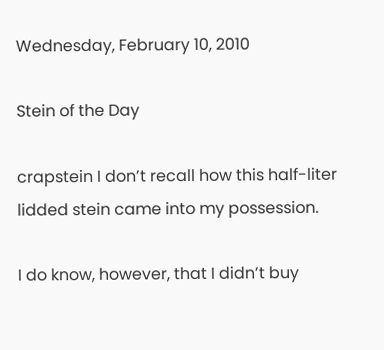Wednesday, February 10, 2010

Stein of the Day

crapstein I don’t recall how this half-liter lidded stein came into my possession.

I do know, however, that I didn’t buy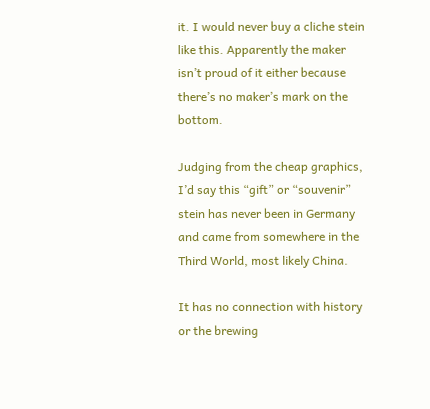it. I would never buy a cliche stein like this. Apparently the maker isn’t proud of it either because there’s no maker’s mark on the bottom.

Judging from the cheap graphics, I’d say this “gift” or “souvenir” stein has never been in Germany and came from somewhere in the Third World, most likely China.

It has no connection with history or the brewing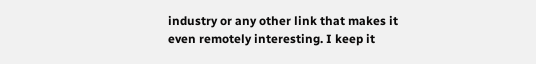industry or any other link that makes it even remotely interesting. I keep it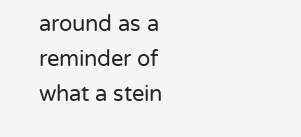around as a reminder of what a stein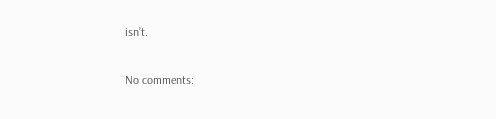isn’t.

No comments: